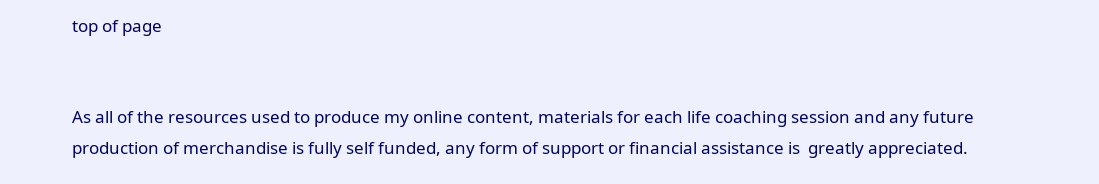top of page


As all of the resources used to produce my online content, materials for each life coaching session and any future production of merchandise is fully self funded, any form of support or financial assistance is  greatly appreciated.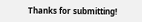Thanks for submitting!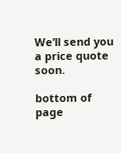We’ll send you a price quote soon.

bottom of page